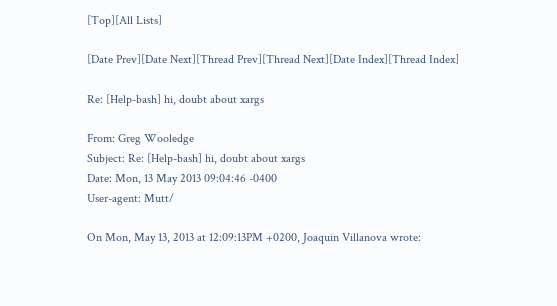[Top][All Lists]

[Date Prev][Date Next][Thread Prev][Thread Next][Date Index][Thread Index]

Re: [Help-bash] hi, doubt about xargs

From: Greg Wooledge
Subject: Re: [Help-bash] hi, doubt about xargs
Date: Mon, 13 May 2013 09:04:46 -0400
User-agent: Mutt/

On Mon, May 13, 2013 at 12:09:13PM +0200, Joaquin Villanova wrote: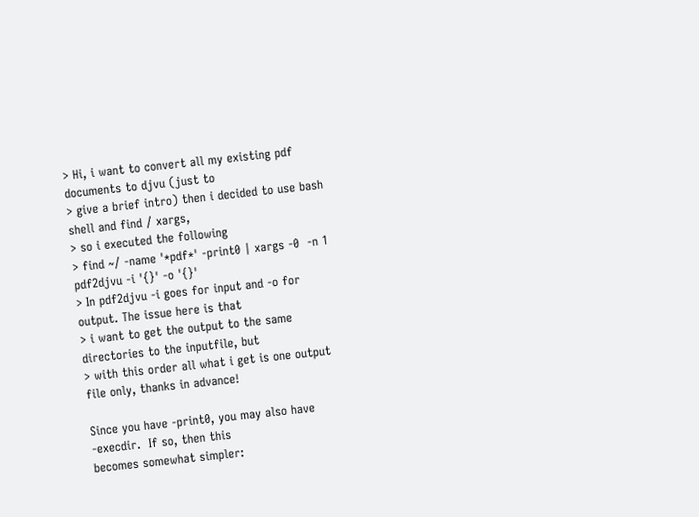> Hi, i want to convert all my existing pdf documents to djvu (just to
> give a brief intro) then i decided to use bash shell and find / xargs,
> so i executed the following
> find ~/ -name '*pdf*' -print0 | xargs -0  -n 1 pdf2djvu -i '{}' -o '{}'
> In pdf2djvu -i goes for input and -o for output. The issue here is that
> i want to get the output to the same directories to the inputfile, but
> with this order all what i get is one output file only, thanks in advance!

Since you have -print0, you may also have -execdir.  If so, then this
becomes somewhat simpler: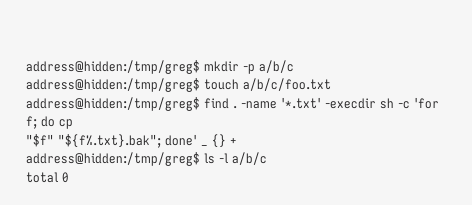address@hidden:/tmp/greg$ mkdir -p a/b/c
address@hidden:/tmp/greg$ touch a/b/c/foo.txt
address@hidden:/tmp/greg$ find . -name '*.txt' -execdir sh -c 'for f; do cp
"$f" "${f%.txt}.bak"; done' _ {} +
address@hidden:/tmp/greg$ ls -l a/b/c
total 0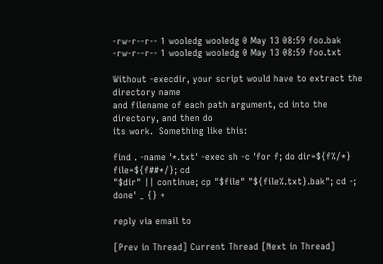-rw-r--r-- 1 wooledg wooledg 0 May 13 08:59 foo.bak
-rw-r--r-- 1 wooledg wooledg 0 May 13 08:59 foo.txt

Without -execdir, your script would have to extract the directory name
and filename of each path argument, cd into the directory, and then do
its work.  Something like this:

find . -name '*.txt' -exec sh -c 'for f; do dir=${f%/*} file=${f##*/}; cd
"$dir" || continue; cp "$file" "${file%.txt}.bak"; cd -; done' _ {} +

reply via email to

[Prev in Thread] Current Thread [Next in Thread]